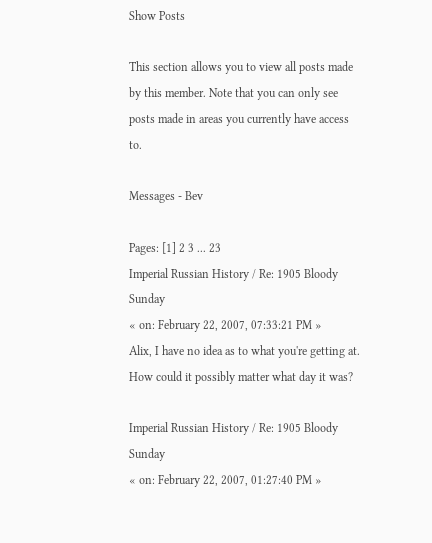Show Posts

This section allows you to view all posts made by this member. Note that you can only see posts made in areas you currently have access to.

Messages - Bev

Pages: [1] 2 3 ... 23
Imperial Russian History / Re: 1905 Bloody Sunday
« on: February 22, 2007, 07:33:21 PM »
Alix, I have no idea as to what you're getting at.  How could it possibly matter what day it was?

Imperial Russian History / Re: 1905 Bloody Sunday
« on: February 22, 2007, 01:27:40 PM »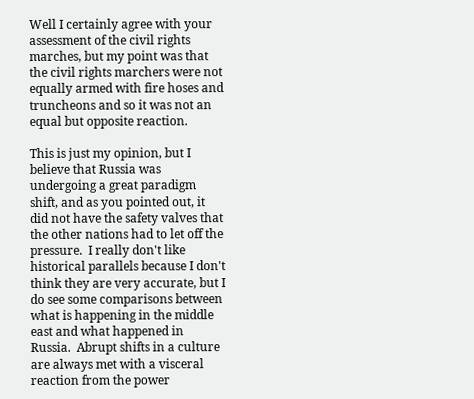Well I certainly agree with your assessment of the civil rights marches, but my point was that the civil rights marchers were not equally armed with fire hoses and truncheons and so it was not an equal but opposite reaction.

This is just my opinion, but I believe that Russia was undergoing a great paradigm shift, and as you pointed out, it did not have the safety valves that the other nations had to let off the pressure.  I really don't like historical parallels because I don't think they are very accurate, but I do see some comparisons between what is happening in the middle east and what happened in Russia.  Abrupt shifts in a culture are always met with a visceral reaction from the power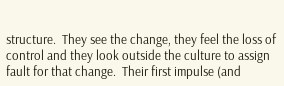structure.  They see the change, they feel the loss of control and they look outside the culture to assign fault for that change.  Their first impulse (and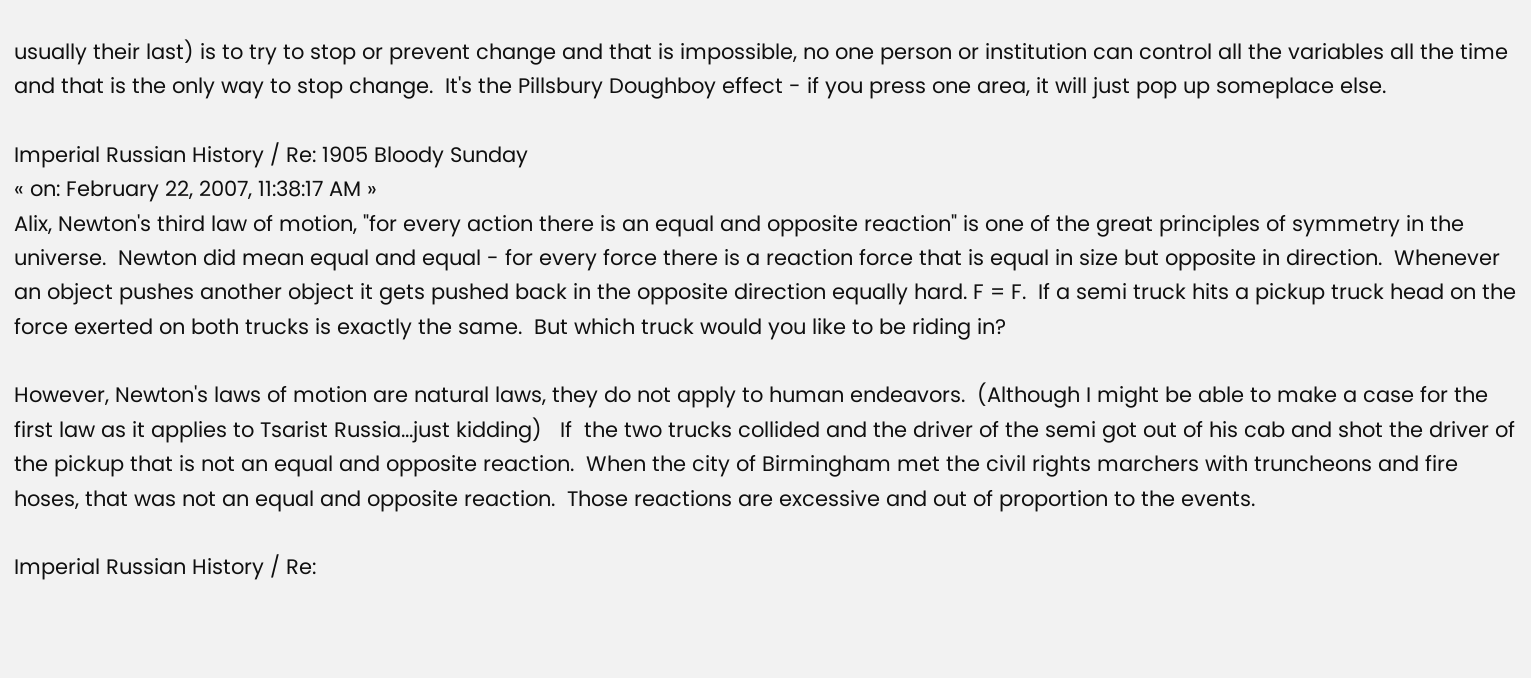usually their last) is to try to stop or prevent change and that is impossible, no one person or institution can control all the variables all the time and that is the only way to stop change.  It's the Pillsbury Doughboy effect - if you press one area, it will just pop up someplace else.

Imperial Russian History / Re: 1905 Bloody Sunday
« on: February 22, 2007, 11:38:17 AM »
Alix, Newton's third law of motion, "for every action there is an equal and opposite reaction" is one of the great principles of symmetry in the universe.  Newton did mean equal and equal - for every force there is a reaction force that is equal in size but opposite in direction.  Whenever an object pushes another object it gets pushed back in the opposite direction equally hard. F = F.  If a semi truck hits a pickup truck head on the force exerted on both trucks is exactly the same.  But which truck would you like to be riding in?

However, Newton's laws of motion are natural laws, they do not apply to human endeavors.  (Although I might be able to make a case for the first law as it applies to Tsarist Russia...just kidding)   If  the two trucks collided and the driver of the semi got out of his cab and shot the driver of the pickup that is not an equal and opposite reaction.  When the city of Birmingham met the civil rights marchers with truncheons and fire hoses, that was not an equal and opposite reaction.  Those reactions are excessive and out of proportion to the events.

Imperial Russian History / Re: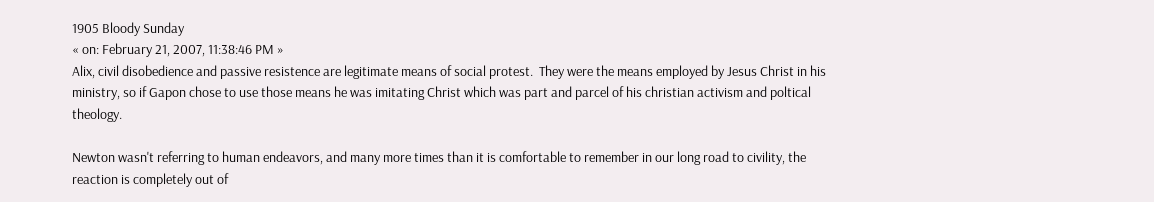1905 Bloody Sunday
« on: February 21, 2007, 11:38:46 PM »
Alix, civil disobedience and passive resistence are legitimate means of social protest.  They were the means employed by Jesus Christ in his ministry, so if Gapon chose to use those means he was imitating Christ which was part and parcel of his christian activism and poltical theology.

Newton wasn't referring to human endeavors, and many more times than it is comfortable to remember in our long road to civility, the reaction is completely out of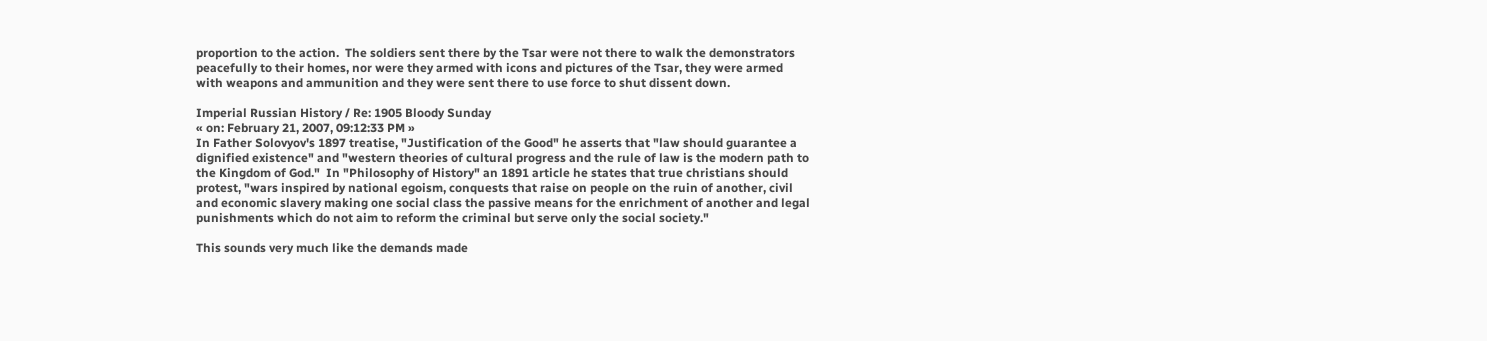proportion to the action.  The soldiers sent there by the Tsar were not there to walk the demonstrators peacefully to their homes, nor were they armed with icons and pictures of the Tsar, they were armed with weapons and ammunition and they were sent there to use force to shut dissent down.

Imperial Russian History / Re: 1905 Bloody Sunday
« on: February 21, 2007, 09:12:33 PM »
In Father Solovyov's 1897 treatise, "Justification of the Good" he asserts that "law should guarantee a dignified existence" and "western theories of cultural progress and the rule of law is the modern path to the Kingdom of God."  In "Philosophy of History" an 1891 article he states that true christians should protest, "wars inspired by national egoism, conquests that raise on people on the ruin of another, civil and economic slavery making one social class the passive means for the enrichment of another and legal punishments which do not aim to reform the criminal but serve only the social society."

This sounds very much like the demands made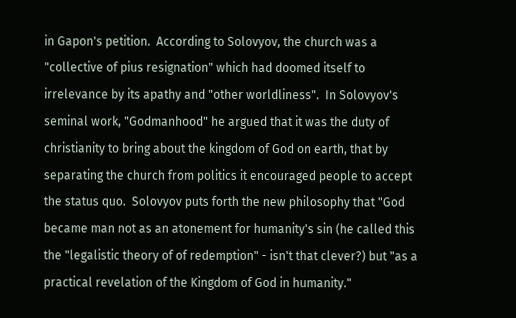in Gapon's petition.  According to Solovyov, the church was a "collective of pius resignation" which had doomed itself to irrelevance by its apathy and "other worldliness".  In Solovyov's seminal work, "Godmanhood" he argued that it was the duty of christianity to bring about the kingdom of God on earth, that by separating the church from politics it encouraged people to accept the status quo.  Solovyov puts forth the new philosophy that "God became man not as an atonement for humanity's sin (he called this the "legalistic theory of of redemption" - isn't that clever?) but "as a practical revelation of the Kingdom of God in humanity."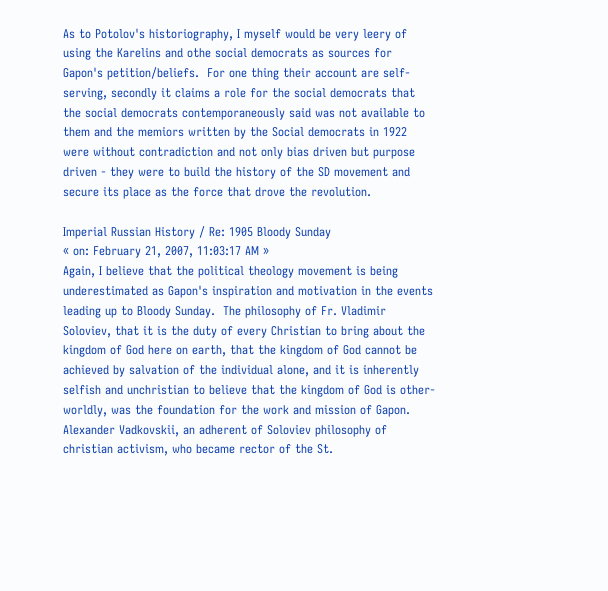As to Potolov's historiography, I myself would be very leery of using the Karelins and othe social democrats as sources for Gapon's petition/beliefs.  For one thing their account are self-serving, secondly it claims a role for the social democrats that the social democrats contemporaneously said was not available to them and the memiors written by the Social democrats in 1922 were without contradiction and not only bias driven but purpose driven - they were to build the history of the SD movement and secure its place as the force that drove the revolution.

Imperial Russian History / Re: 1905 Bloody Sunday
« on: February 21, 2007, 11:03:17 AM »
Again, I believe that the political theology movement is being underestimated as Gapon's inspiration and motivation in the events leading up to Bloody Sunday.  The philosophy of Fr. Vladimir Soloviev, that it is the duty of every Christian to bring about the kingdom of God here on earth, that the kingdom of God cannot be achieved by salvation of the individual alone, and it is inherently selfish and unchristian to believe that the kingdom of God is other-worldly, was the foundation for the work and mission of Gapon.  Alexander Vadkovskii, an adherent of Soloviev philosophy of christian activism, who became rector of the St.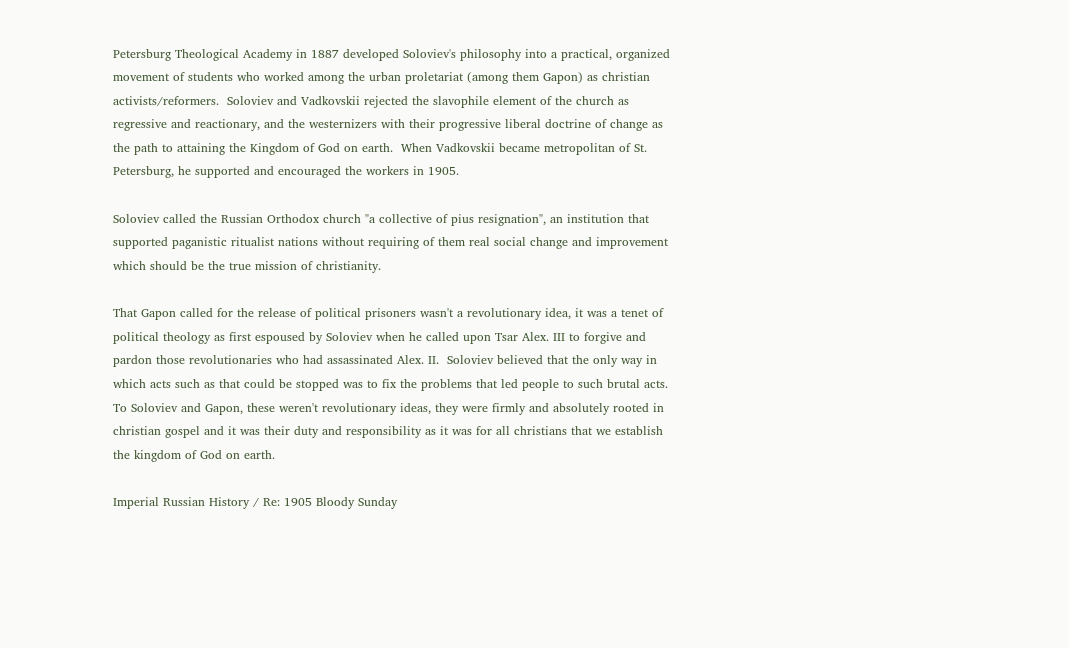Petersburg Theological Academy in 1887 developed Soloviev's philosophy into a practical, organized movement of students who worked among the urban proletariat (among them Gapon) as christian activists/reformers.  Soloviev and Vadkovskii rejected the slavophile element of the church as regressive and reactionary, and the westernizers with their progressive liberal doctrine of change as the path to attaining the Kingdom of God on earth.  When Vadkovskii became metropolitan of St. Petersburg, he supported and encouraged the workers in 1905.

Soloviev called the Russian Orthodox church "a collective of pius resignation", an institution that supported paganistic ritualist nations without requiring of them real social change and improvement which should be the true mission of christianity.

That Gapon called for the release of political prisoners wasn't a revolutionary idea, it was a tenet of political theology as first espoused by Soloviev when he called upon Tsar Alex. III to forgive and pardon those revolutionaries who had assassinated Alex. II.  Soloviev believed that the only way in which acts such as that could be stopped was to fix the problems that led people to such brutal acts.  To Soloviev and Gapon, these weren't revolutionary ideas, they were firmly and absolutely rooted in christian gospel and it was their duty and responsibility as it was for all christians that we establish the kingdom of God on earth.

Imperial Russian History / Re: 1905 Bloody Sunday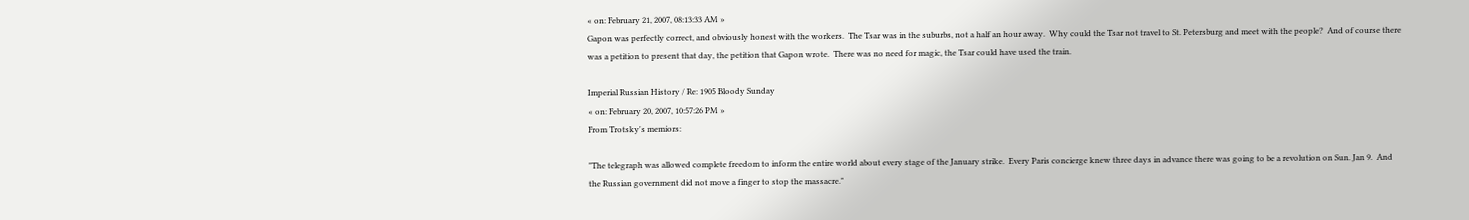« on: February 21, 2007, 08:13:33 AM »
Gapon was perfectly correct, and obviously honest with the workers.  The Tsar was in the suburbs, not a half an hour away.  Why could the Tsar not travel to St. Petersburg and meet with the people?  And of course there was a petition to present that day, the petition that Gapon wrote.  There was no need for magic, the Tsar could have used the train.

Imperial Russian History / Re: 1905 Bloody Sunday
« on: February 20, 2007, 10:57:26 PM »
From Trotsky's memiors:

"The telegraph was allowed complete freedom to inform the entire world about every stage of the January strike.  Every Paris concierge knew three days in advance there was going to be a revolution on Sun. Jan 9.  And the Russian government did not move a finger to stop the massacre."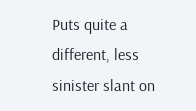Puts quite a different, less sinister slant on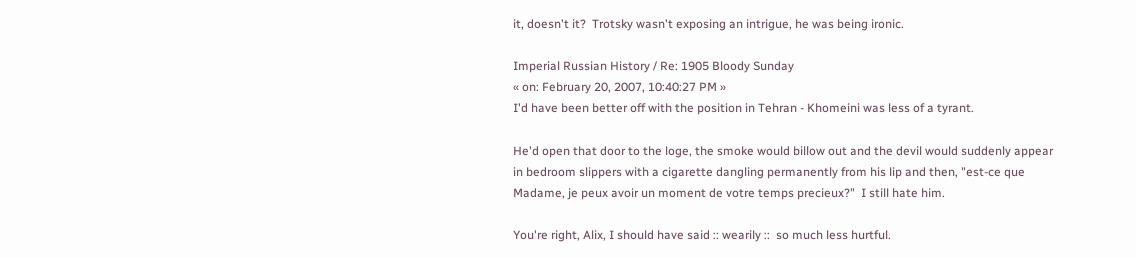it, doesn't it?  Trotsky wasn't exposing an intrigue, he was being ironic.

Imperial Russian History / Re: 1905 Bloody Sunday
« on: February 20, 2007, 10:40:27 PM »
I'd have been better off with the position in Tehran - Khomeini was less of a tyrant.

He'd open that door to the loge, the smoke would billow out and the devil would suddenly appear in bedroom slippers with a cigarette dangling permanently from his lip and then, "est-ce que Madame, je peux avoir un moment de votre temps precieux?"  I still hate him.

You're right, Alix, I should have said :: wearily ::  so much less hurtful.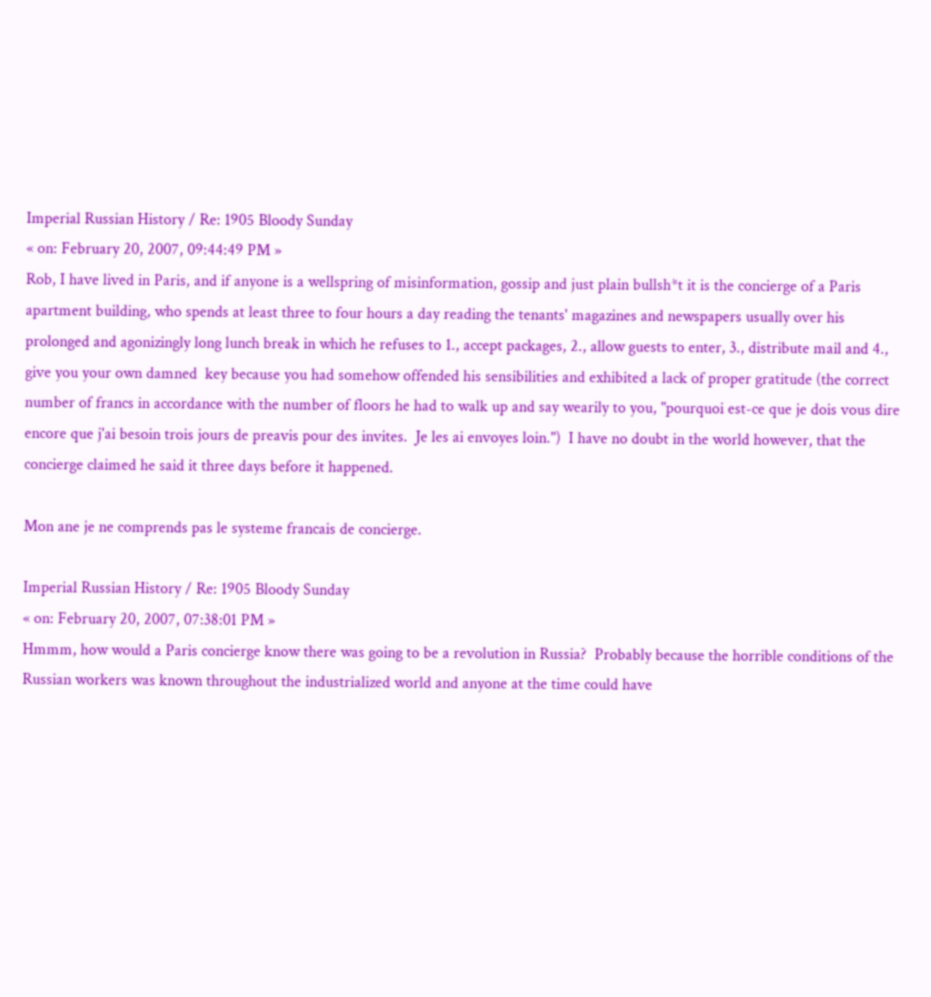Imperial Russian History / Re: 1905 Bloody Sunday
« on: February 20, 2007, 09:44:49 PM »
Rob, I have lived in Paris, and if anyone is a wellspring of misinformation, gossip and just plain bullsh*t it is the concierge of a Paris apartment building, who spends at least three to four hours a day reading the tenants' magazines and newspapers usually over his prolonged and agonizingly long lunch break in which he refuses to 1., accept packages, 2., allow guests to enter, 3., distribute mail and 4., give you your own damned  key because you had somehow offended his sensibilities and exhibited a lack of proper gratitude (the correct number of francs in accordance with the number of floors he had to walk up and say wearily to you, "pourquoi est-ce que je dois vous dire encore que j'ai besoin trois jours de preavis pour des invites.  Je les ai envoyes loin.")  I have no doubt in the world however, that the concierge claimed he said it three days before it happened.

Mon ane je ne comprends pas le systeme francais de concierge.

Imperial Russian History / Re: 1905 Bloody Sunday
« on: February 20, 2007, 07:38:01 PM »
Hmmm, how would a Paris concierge know there was going to be a revolution in Russia?  Probably because the horrible conditions of the Russian workers was known throughout the industrialized world and anyone at the time could have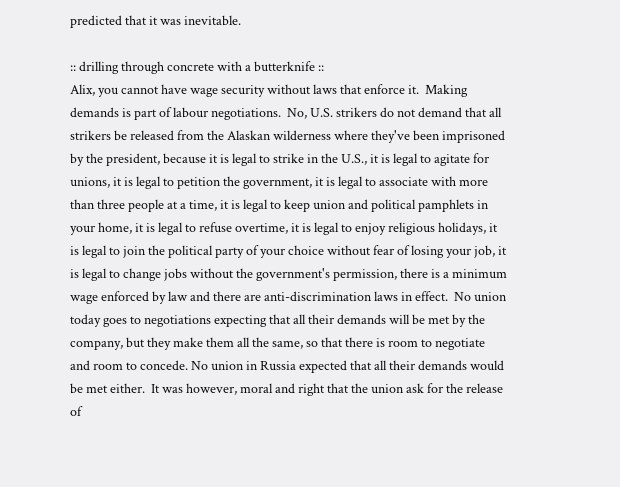predicted that it was inevitable.

:: drilling through concrete with a butterknife ::
Alix, you cannot have wage security without laws that enforce it.  Making demands is part of labour negotiations.  No, U.S. strikers do not demand that all strikers be released from the Alaskan wilderness where they've been imprisoned by the president, because it is legal to strike in the U.S., it is legal to agitate for unions, it is legal to petition the government, it is legal to associate with more than three people at a time, it is legal to keep union and political pamphlets in your home, it is legal to refuse overtime, it is legal to enjoy religious holidays, it is legal to join the political party of your choice without fear of losing your job, it is legal to change jobs without the government's permission, there is a minimum wage enforced by law and there are anti-discrimination laws in effect.  No union today goes to negotiations expecting that all their demands will be met by the company, but they make them all the same, so that there is room to negotiate and room to concede. No union in Russia expected that all their demands would be met either.  It was however, moral and right that the union ask for the release of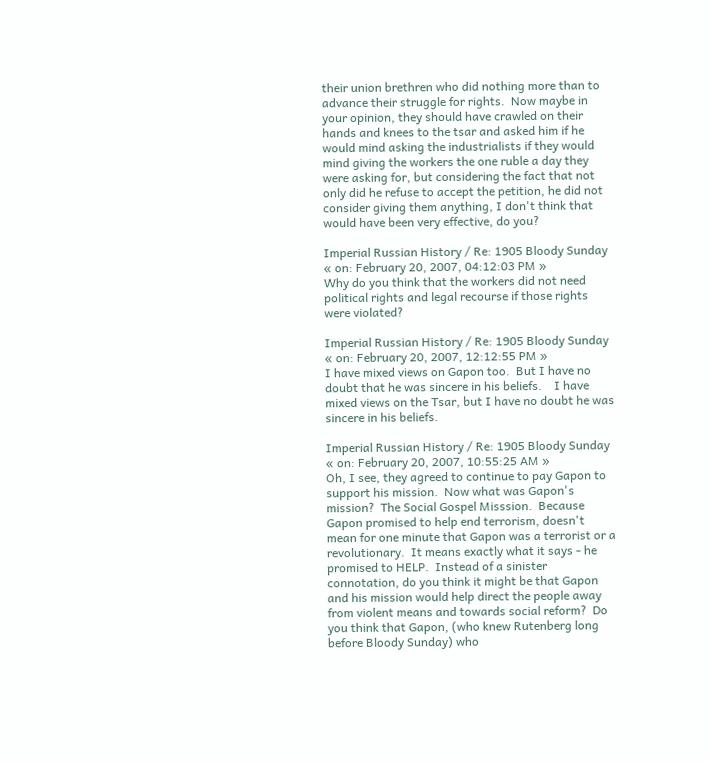their union brethren who did nothing more than to advance their struggle for rights.  Now maybe in your opinion, they should have crawled on their hands and knees to the tsar and asked him if he would mind asking the industrialists if they would mind giving the workers the one ruble a day they were asking for, but considering the fact that not only did he refuse to accept the petition, he did not consider giving them anything, I don't think that would have been very effective, do you?

Imperial Russian History / Re: 1905 Bloody Sunday
« on: February 20, 2007, 04:12:03 PM »
Why do you think that the workers did not need political rights and legal recourse if those rights were violated?

Imperial Russian History / Re: 1905 Bloody Sunday
« on: February 20, 2007, 12:12:55 PM »
I have mixed views on Gapon too.  But I have no doubt that he was sincere in his beliefs.    I have mixed views on the Tsar, but I have no doubt he was sincere in his beliefs.

Imperial Russian History / Re: 1905 Bloody Sunday
« on: February 20, 2007, 10:55:25 AM »
Oh, I see, they agreed to continue to pay Gapon to support his mission.  Now what was Gapon's mission?  The Social Gospel Misssion.  Because Gapon promised to help end terrorism, doesn't mean for one minute that Gapon was a terrorist or a revolutionary.  It means exactly what it says - he promised to HELP.  Instead of a sinister connotation, do you think it might be that Gapon and his mission would help direct the people away from violent means and towards social reform?  Do you think that Gapon, (who knew Rutenberg long before Bloody Sunday) who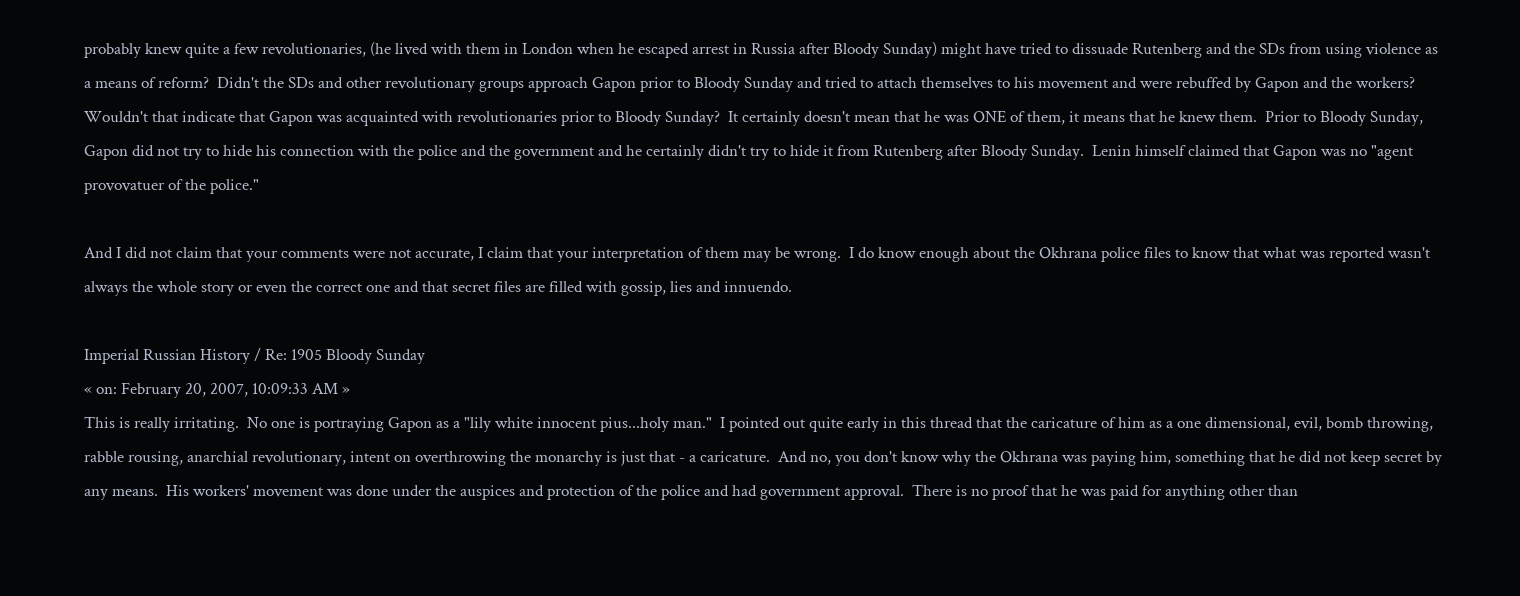probably knew quite a few revolutionaries, (he lived with them in London when he escaped arrest in Russia after Bloody Sunday) might have tried to dissuade Rutenberg and the SDs from using violence as a means of reform?  Didn't the SDs and other revolutionary groups approach Gapon prior to Bloody Sunday and tried to attach themselves to his movement and were rebuffed by Gapon and the workers?  Wouldn't that indicate that Gapon was acquainted with revolutionaries prior to Bloody Sunday?  It certainly doesn't mean that he was ONE of them, it means that he knew them.  Prior to Bloody Sunday, Gapon did not try to hide his connection with the police and the government and he certainly didn't try to hide it from Rutenberg after Bloody Sunday.  Lenin himself claimed that Gapon was no "agent provovatuer of the police."

And I did not claim that your comments were not accurate, I claim that your interpretation of them may be wrong.  I do know enough about the Okhrana police files to know that what was reported wasn't always the whole story or even the correct one and that secret files are filled with gossip, lies and innuendo.

Imperial Russian History / Re: 1905 Bloody Sunday
« on: February 20, 2007, 10:09:33 AM »
This is really irritating.  No one is portraying Gapon as a "lily white innocent pius...holy man."  I pointed out quite early in this thread that the caricature of him as a one dimensional, evil, bomb throwing, rabble rousing, anarchial revolutionary, intent on overthrowing the monarchy is just that - a caricature.  And no, you don't know why the Okhrana was paying him, something that he did not keep secret by any means.  His workers' movement was done under the auspices and protection of the police and had government approval.  There is no proof that he was paid for anything other than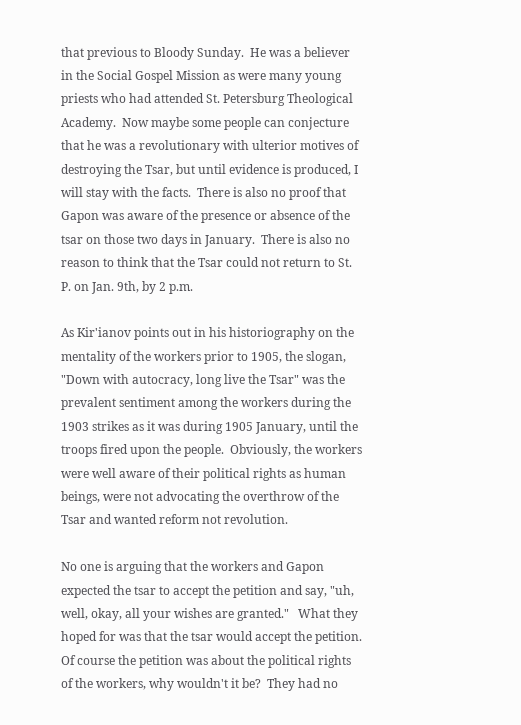that previous to Bloody Sunday.  He was a believer in the Social Gospel Mission as were many young priests who had attended St. Petersburg Theological Academy.  Now maybe some people can conjecture that he was a revolutionary with ulterior motives of destroying the Tsar, but until evidence is produced, I will stay with the facts.  There is also no proof that Gapon was aware of the presence or absence of the tsar on those two days in January.  There is also no reason to think that the Tsar could not return to St. P. on Jan. 9th, by 2 p.m.

As Kir'ianov points out in his historiography on the mentality of the workers prior to 1905, the slogan, "Down with autocracy, long live the Tsar" was the prevalent sentiment among the workers during the 1903 strikes as it was during 1905 January, until the troops fired upon the people.  Obviously, the workers were well aware of their political rights as human beings, were not advocating the overthrow of the Tsar and wanted reform not revolution.

No one is arguing that the workers and Gapon expected the tsar to accept the petition and say, "uh, well, okay, all your wishes are granted."   What they hoped for was that the tsar would accept the petition.  Of course the petition was about the political rights of the workers, why wouldn't it be?  They had no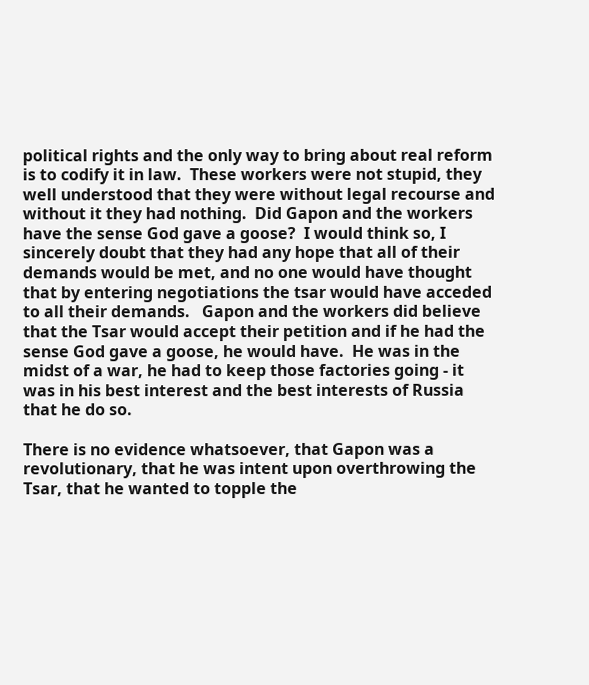political rights and the only way to bring about real reform is to codify it in law.  These workers were not stupid, they well understood that they were without legal recourse and without it they had nothing.  Did Gapon and the workers have the sense God gave a goose?  I would think so, I sincerely doubt that they had any hope that all of their demands would be met, and no one would have thought that by entering negotiations the tsar would have acceded to all their demands.   Gapon and the workers did believe that the Tsar would accept their petition and if he had the sense God gave a goose, he would have.  He was in the midst of a war, he had to keep those factories going - it was in his best interest and the best interests of Russia that he do so.

There is no evidence whatsoever, that Gapon was a revolutionary, that he was intent upon overthrowing the Tsar, that he wanted to topple the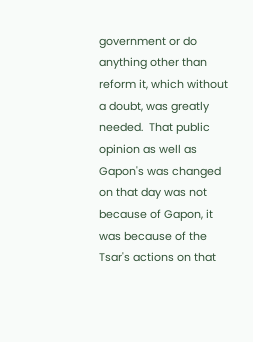government or do anything other than reform it, which without a doubt, was greatly needed.  That public opinion as well as Gapon's was changed on that day was not because of Gapon, it was because of the Tsar's actions on that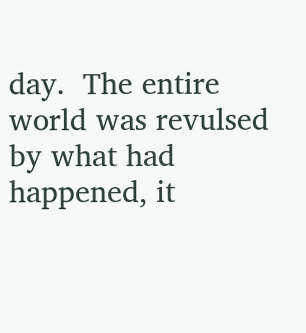day.  The entire world was revulsed by what had happened, it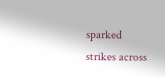sparked strikes across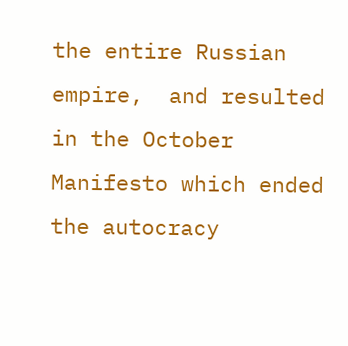the entire Russian empire,  and resulted in the October Manifesto which ended the autocracy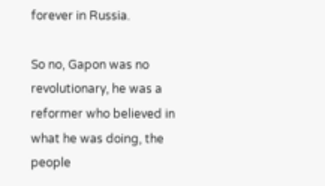forever in Russia.

So no, Gapon was no revolutionary, he was a reformer who believed in what he was doing, the people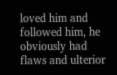loved him and followed him, he obviously had flaws and ulterior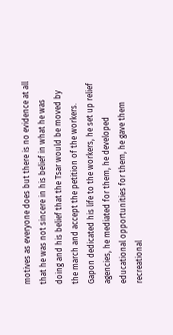motives as everyone does but there is no evidence at all that he was not sincere in his belief in what he was doing and his belief that the Tsar would be moved by the march and accept the petition of the workers.  Gapon dedicated his life to the workers, he set up relief agencies, he mediated for them, he developed educational opportunities for them, he gave them recreational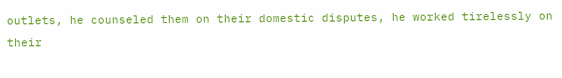outlets, he counseled them on their domestic disputes, he worked tirelessly on their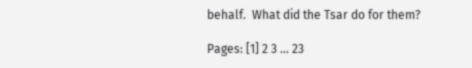behalf.  What did the Tsar do for them?

Pages: [1] 2 3 ... 23